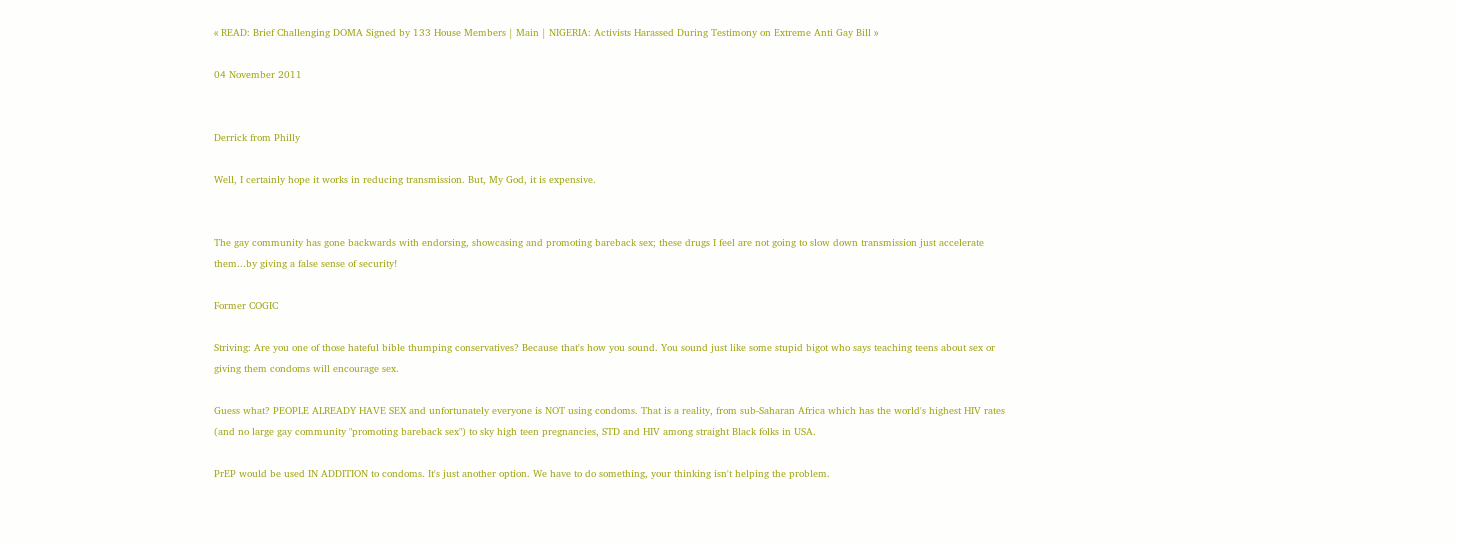« READ: Brief Challenging DOMA Signed by 133 House Members | Main | NIGERIA: Activists Harassed During Testimony on Extreme Anti Gay Bill »

04 November 2011


Derrick from Philly

Well, I certainly hope it works in reducing transmission. But, My God, it is expensive.


The gay community has gone backwards with endorsing, showcasing and promoting bareback sex; these drugs I feel are not going to slow down transmission just accelerate them...by giving a false sense of security!

Former COGIC

Striving: Are you one of those hateful bible thumping conservatives? Because that's how you sound. You sound just like some stupid bigot who says teaching teens about sex or giving them condoms will encourage sex.

Guess what? PEOPLE ALREADY HAVE SEX and unfortunately everyone is NOT using condoms. That is a reality, from sub-Saharan Africa which has the world's highest HIV rates (and no large gay community "promoting bareback sex") to sky high teen pregnancies, STD and HIV among straight Black folks in USA.

PrEP would be used IN ADDITION to condoms. It's just another option. We have to do something, your thinking isn't helping the problem.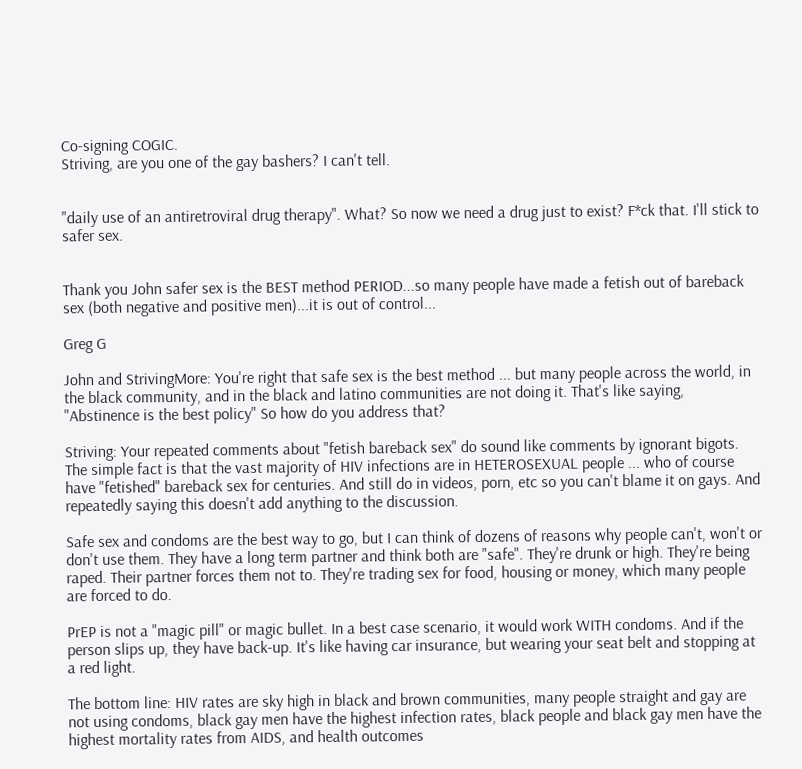Co-signing COGIC.
Striving, are you one of the gay bashers? I can't tell.


"daily use of an antiretroviral drug therapy". What? So now we need a drug just to exist? F*ck that. I'll stick to safer sex.


Thank you John safer sex is the BEST method PERIOD...so many people have made a fetish out of bareback sex (both negative and positive men)...it is out of control...

Greg G

John and StrivingMore: You're right that safe sex is the best method ... but many people across the world, in the black community, and in the black and latino communities are not doing it. That's like saying, "Abstinence is the best policy" So how do you address that?

Striving: Your repeated comments about "fetish bareback sex" do sound like comments by ignorant bigots. The simple fact is that the vast majority of HIV infections are in HETEROSEXUAL people ... who of course have "fetished" bareback sex for centuries. And still do in videos, porn, etc so you can't blame it on gays. And repeatedly saying this doesn't add anything to the discussion.

Safe sex and condoms are the best way to go, but I can think of dozens of reasons why people can't, won't or don't use them. They have a long term partner and think both are "safe". They're drunk or high. They're being raped. Their partner forces them not to. They're trading sex for food, housing or money, which many people are forced to do.

PrEP is not a "magic pill" or magic bullet. In a best case scenario, it would work WITH condoms. And if the person slips up, they have back-up. It's like having car insurance, but wearing your seat belt and stopping at a red light.

The bottom line: HIV rates are sky high in black and brown communities, many people straight and gay are not using condoms, black gay men have the highest infection rates, black people and black gay men have the highest mortality rates from AIDS, and health outcomes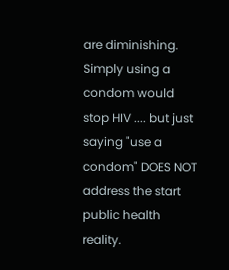are diminishing. Simply using a condom would stop HIV .... but just saying "use a condom" DOES NOT address the start public health reality.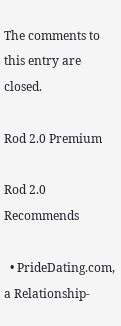The comments to this entry are closed.

Rod 2.0 Premium

Rod 2.0 Recommends

  • PrideDating.com, a Relationship-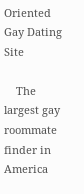Oriented Gay Dating Site

    The largest gay roommate finder in America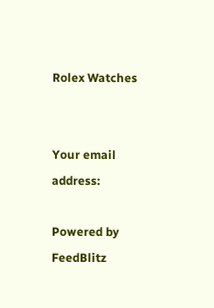Rolex Watches


Your email address:

Powered by FeedBlitz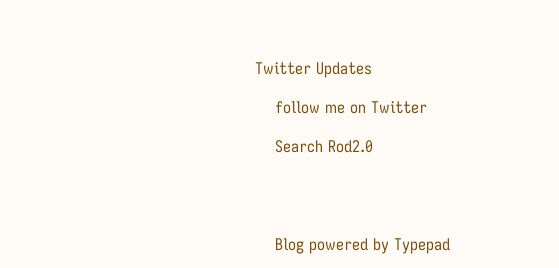Twitter Updates

    follow me on Twitter

    Search Rod2.0




    Blog powered by Typepad